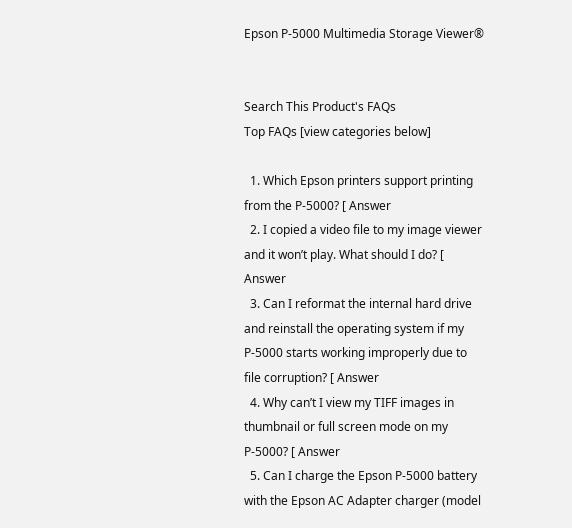Epson P-5000 Multimedia Storage Viewer®


Search This Product's FAQs
Top FAQs [view categories below]

  1. Which Epson printers support printing from the P-5000? [ Answer
  2. I copied a video file to my image viewer and it won’t play. What should I do? [ Answer
  3. Can I reformat the internal hard drive and reinstall the operating system if my P-5000 starts working improperly due to file corruption? [ Answer
  4. Why can’t I view my TIFF images in thumbnail or full screen mode on my P-5000? [ Answer
  5. Can I charge the Epson P-5000 battery with the Epson AC Adapter charger (model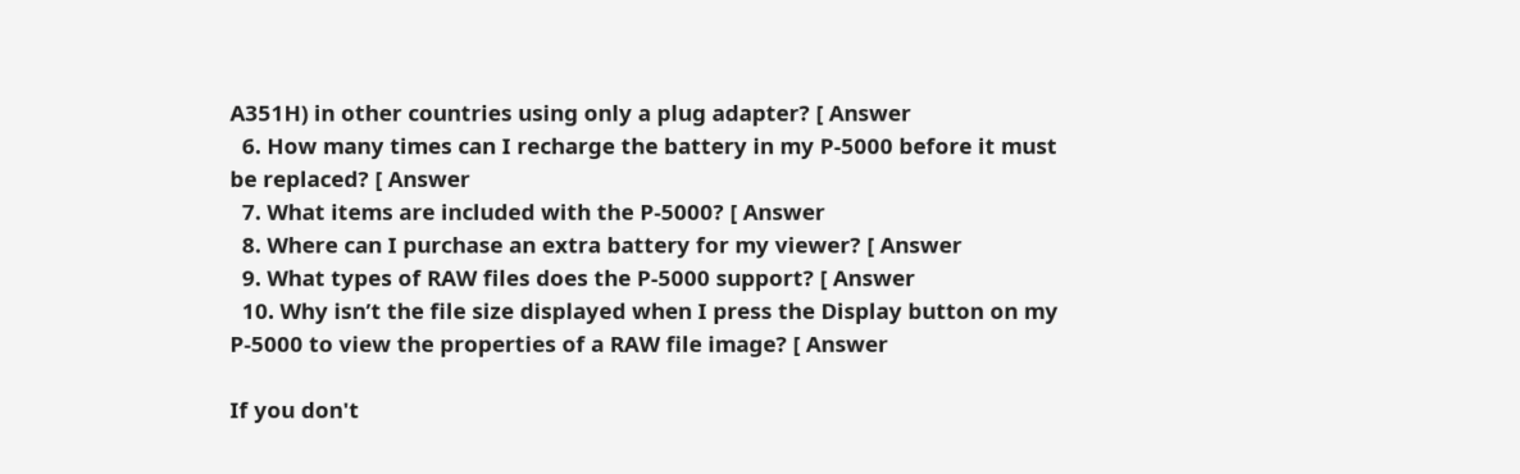A351H) in other countries using only a plug adapter? [ Answer
  6. How many times can I recharge the battery in my P-5000 before it must be replaced? [ Answer
  7. What items are included with the P-5000? [ Answer
  8. Where can I purchase an extra battery for my viewer? [ Answer
  9. What types of RAW files does the P-5000 support? [ Answer
  10. Why isn’t the file size displayed when I press the Display button on my P-5000 to view the properties of a RAW file image? [ Answer

If you don't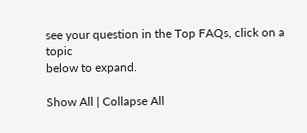see your question in the Top FAQs, click on a topic
below to expand.

Show All | Collapse All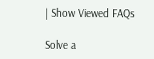| Show Viewed FAQs

Solve a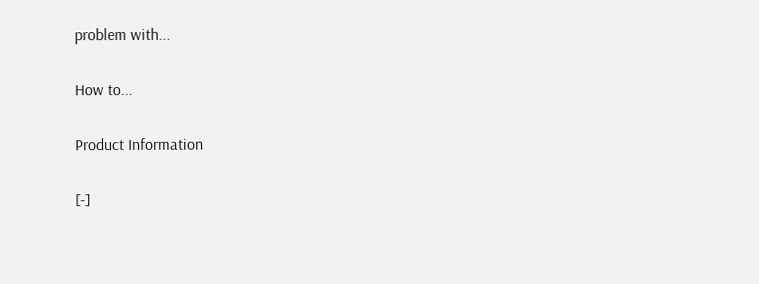problem with...

How to...

Product Information

[-]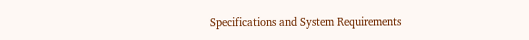Specifications and System Requirements